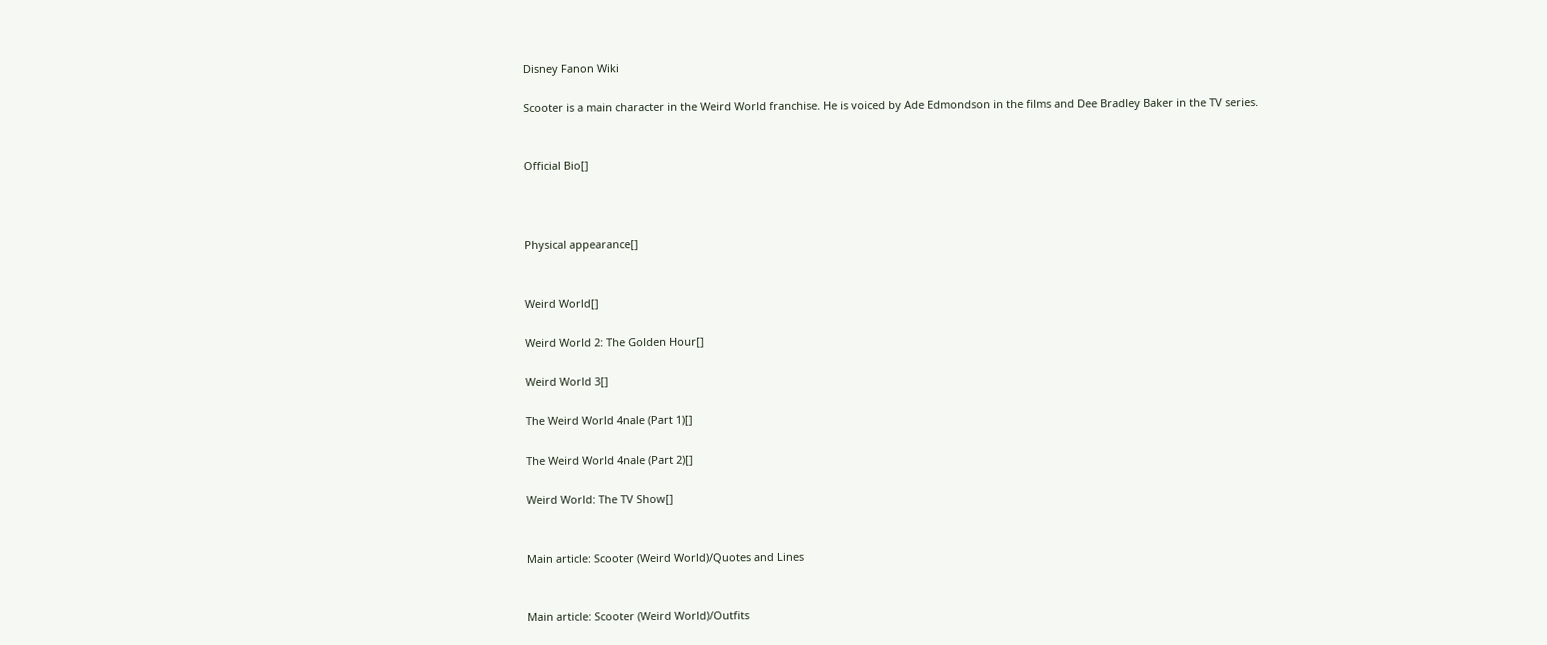Disney Fanon Wiki

Scooter is a main character in the Weird World franchise. He is voiced by Ade Edmondson in the films and Dee Bradley Baker in the TV series.


Official Bio[]



Physical appearance[]


Weird World[]

Weird World 2: The Golden Hour[]

Weird World 3[]

The Weird World 4nale (Part 1)[]

The Weird World 4nale (Part 2)[]

Weird World: The TV Show[]


Main article: Scooter (Weird World)/Quotes and Lines


Main article: Scooter (Weird World)/Outfits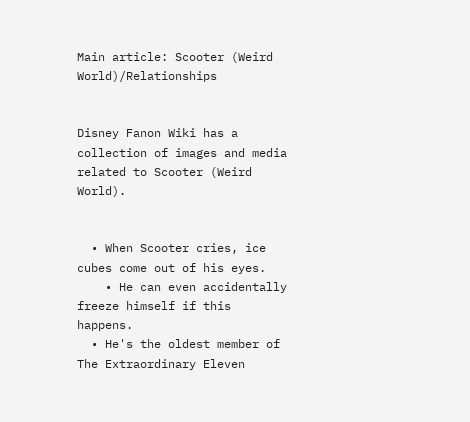Main article: Scooter (Weird World)/Relationships


Disney Fanon Wiki has a collection of images and media related to Scooter (Weird World).


  • When Scooter cries, ice cubes come out of his eyes.
    • He can even accidentally freeze himself if this happens.
  • He's the oldest member of The Extraordinary Eleven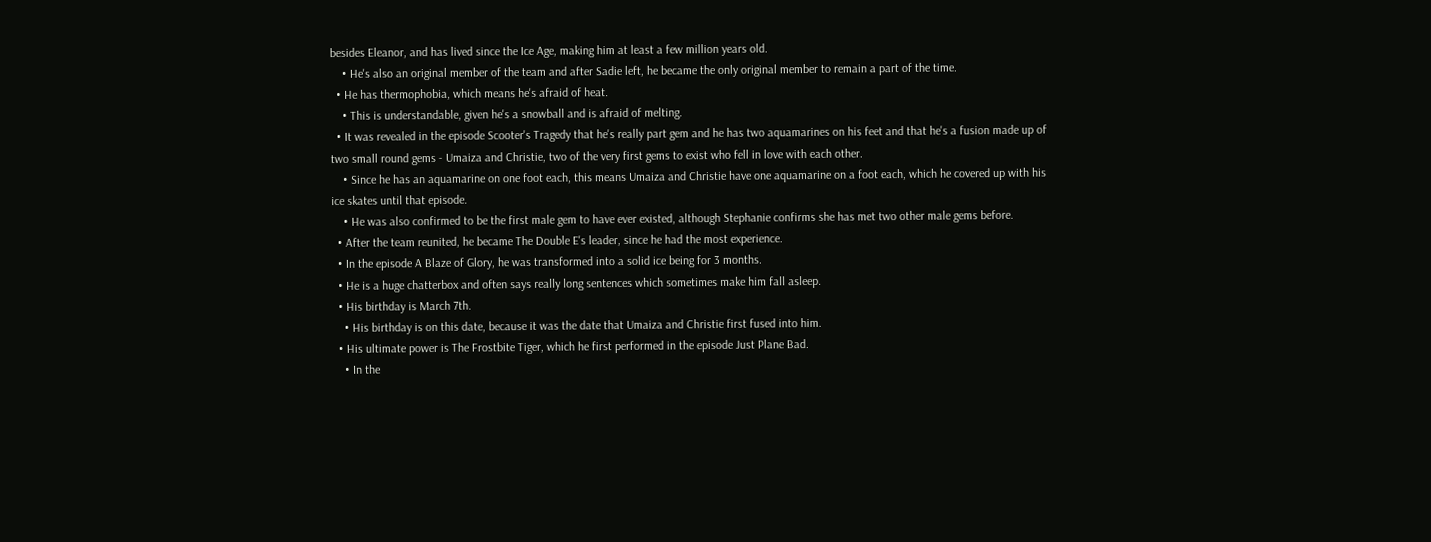besides Eleanor, and has lived since the Ice Age, making him at least a few million years old.
    • He's also an original member of the team and after Sadie left, he became the only original member to remain a part of the time.
  • He has thermophobia, which means he's afraid of heat.
    • This is understandable, given he's a snowball and is afraid of melting.
  • It was revealed in the episode Scooter's Tragedy that he's really part gem and he has two aquamarines on his feet and that he's a fusion made up of two small round gems - Umaiza and Christie, two of the very first gems to exist who fell in love with each other.
    • Since he has an aquamarine on one foot each, this means Umaiza and Christie have one aquamarine on a foot each, which he covered up with his ice skates until that episode.
    • He was also confirmed to be the first male gem to have ever existed, although Stephanie confirms she has met two other male gems before.
  • After the team reunited, he became The Double E's leader, since he had the most experience.
  • In the episode A Blaze of Glory, he was transformed into a solid ice being for 3 months.
  • He is a huge chatterbox and often says really long sentences which sometimes make him fall asleep.
  • His birthday is March 7th.
    • His birthday is on this date, because it was the date that Umaiza and Christie first fused into him.
  • His ultimate power is The Frostbite Tiger, which he first performed in the episode Just Plane Bad.
    • In the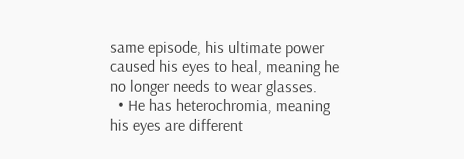same episode, his ultimate power caused his eyes to heal, meaning he no longer needs to wear glasses.
  • He has heterochromia, meaning his eyes are different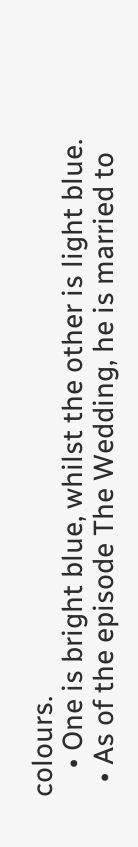colours.
    • One is bright blue, whilst the other is light blue.
  • As of the episode The Wedding, he is married to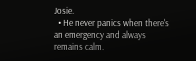Josie.
  • He never panics when there's an emergency and always remains calm.